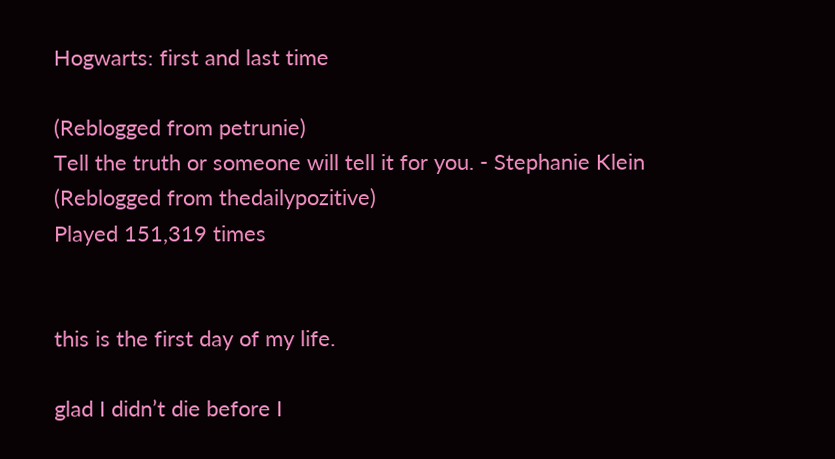Hogwarts: first and last time

(Reblogged from petrunie)
Tell the truth or someone will tell it for you. - Stephanie Klein
(Reblogged from thedailypozitive)
Played 151,319 times


this is the first day of my life.

glad I didn’t die before I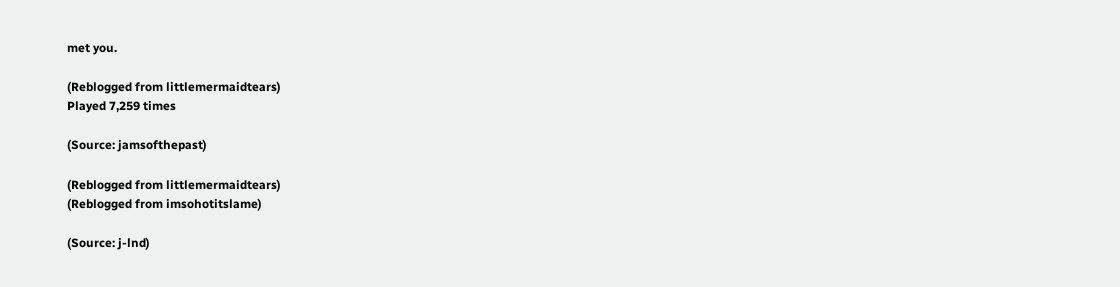met you.

(Reblogged from littlemermaidtears)
Played 7,259 times

(Source: jamsofthepast)

(Reblogged from littlemermaidtears)
(Reblogged from imsohotitslame)

(Source: j-lnd)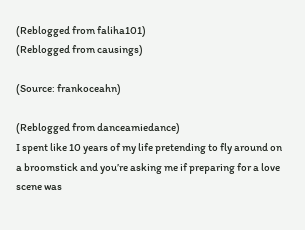(Reblogged from faliha101)
(Reblogged from causings)

(Source: frankoceahn)

(Reblogged from danceamiedance)
I spent like 10 years of my life pretending to fly around on a broomstick and you’re asking me if preparing for a love scene was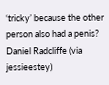‘tricky’ because the other person also had a penis?
Daniel Radcliffe (via jessieestey)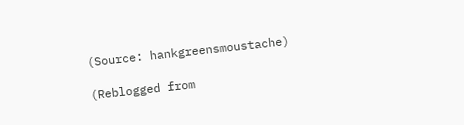(Source: hankgreensmoustache)

(Reblogged from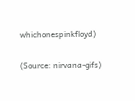whichonespinkfloyd)

(Source: nirvana-gifs)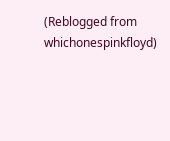(Reblogged from whichonespinkfloyd)